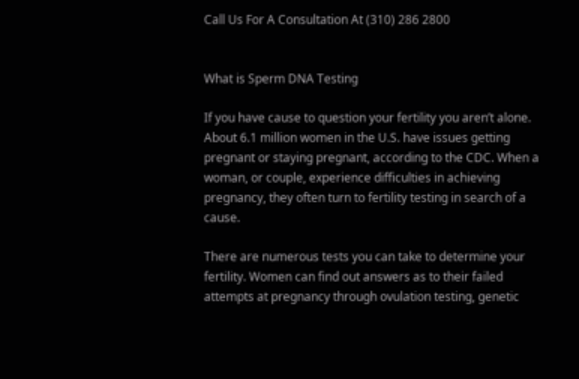Call Us For A Consultation At (310) 286 2800


What is Sperm DNA Testing

If you have cause to question your fertility you aren’t alone. About 6.1 million women in the U.S. have issues getting pregnant or staying pregnant, according to the CDC. When a woman, or couple, experience difficulties in achieving pregnancy, they often turn to fertility testing in search of a cause.

There are numerous tests you can take to determine your fertility. Women can find out answers as to their failed attempts at pregnancy through ovulation testing, genetic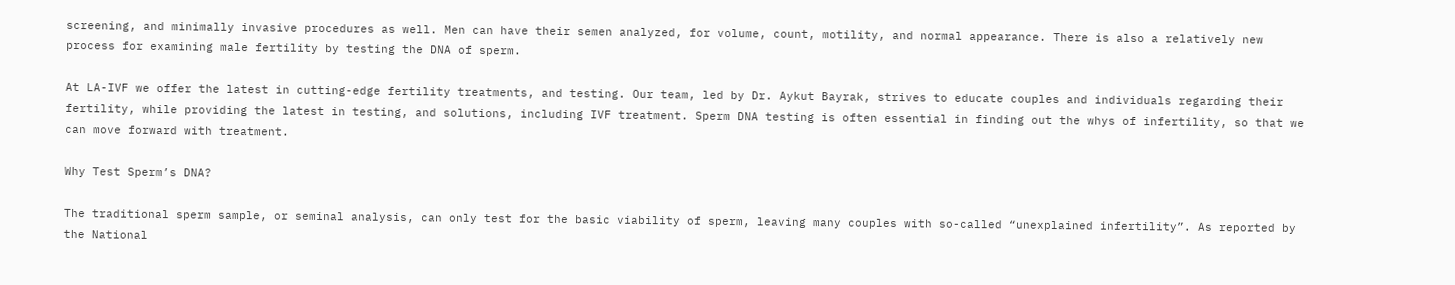screening, and minimally invasive procedures as well. Men can have their semen analyzed, for volume, count, motility, and normal appearance. There is also a relatively new process for examining male fertility by testing the DNA of sperm.

At LA-IVF we offer the latest in cutting-edge fertility treatments, and testing. Our team, led by Dr. Aykut Bayrak, strives to educate couples and individuals regarding their fertility, while providing the latest in testing, and solutions, including IVF treatment. Sperm DNA testing is often essential in finding out the whys of infertility, so that we can move forward with treatment.

Why Test Sperm’s DNA?

The traditional sperm sample, or seminal analysis, can only test for the basic viability of sperm, leaving many couples with so-called “unexplained infertility”. As reported by the National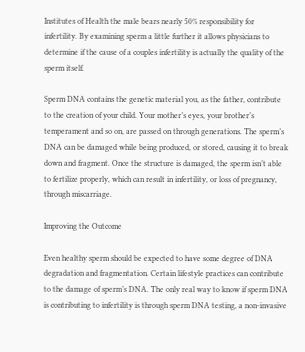Institutes of Health the male bears nearly 50% responsibility for infertility. By examining sperm a little further it allows physicians to determine if the cause of a couples infertility is actually the quality of the sperm itself.

Sperm DNA contains the genetic material you, as the father, contribute to the creation of your child. Your mother’s eyes, your brother’s temperament and so on, are passed on through generations. The sperm’s DNA can be damaged while being produced, or stored, causing it to break down and fragment. Once the structure is damaged, the sperm isn’t able to fertilize properly, which can result in infertility, or loss of pregnancy, through miscarriage.

Improving the Outcome

Even healthy sperm should be expected to have some degree of DNA degradation and fragmentation. Certain lifestyle practices can contribute to the damage of sperm’s DNA. The only real way to know if sperm DNA is contributing to infertility is through sperm DNA testing, a non-invasive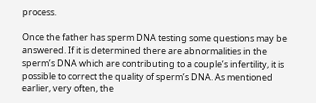process.

Once the father has sperm DNA testing some questions may be answered. If it is determined there are abnormalities in the sperm’s DNA which are contributing to a couple’s infertility, it is possible to correct the quality of sperm’s DNA. As mentioned earlier, very often, the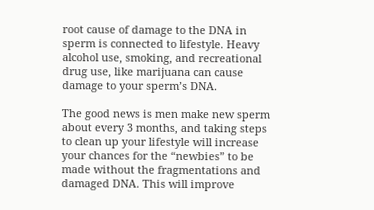root cause of damage to the DNA in sperm is connected to lifestyle. Heavy alcohol use, smoking, and recreational drug use, like marijuana can cause damage to your sperm’s DNA.

The good news is men make new sperm about every 3 months, and taking steps to clean up your lifestyle will increase your chances for the “newbies” to be made without the fragmentations and damaged DNA. This will improve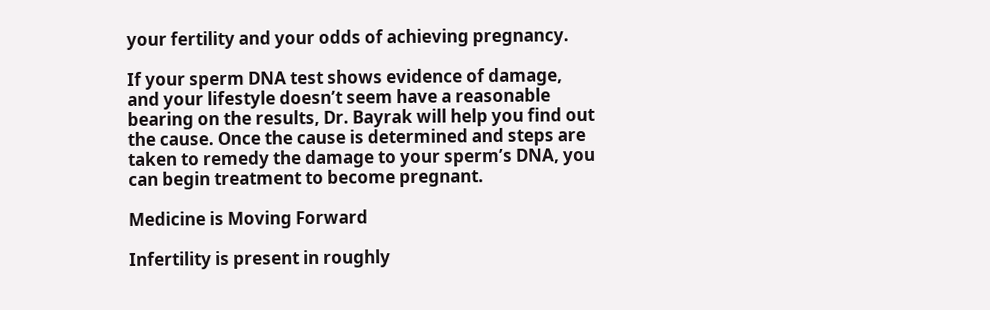your fertility and your odds of achieving pregnancy.

If your sperm DNA test shows evidence of damage, and your lifestyle doesn’t seem have a reasonable bearing on the results, Dr. Bayrak will help you find out the cause. Once the cause is determined and steps are taken to remedy the damage to your sperm’s DNA, you can begin treatment to become pregnant.

Medicine is Moving Forward

Infertility is present in roughly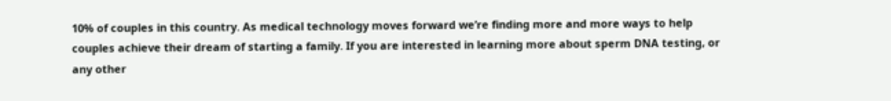10% of couples in this country. As medical technology moves forward we’re finding more and more ways to help couples achieve their dream of starting a family. If you are interested in learning more about sperm DNA testing, or any other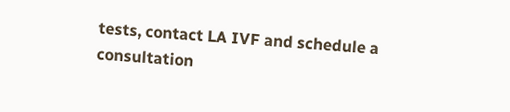tests, contact LA IVF and schedule a consultation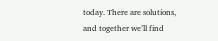today. There are solutions, and together we’ll find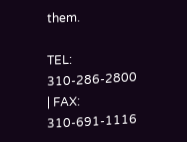them.

TEL: 310-286-2800 | FAX: 310-691-1116